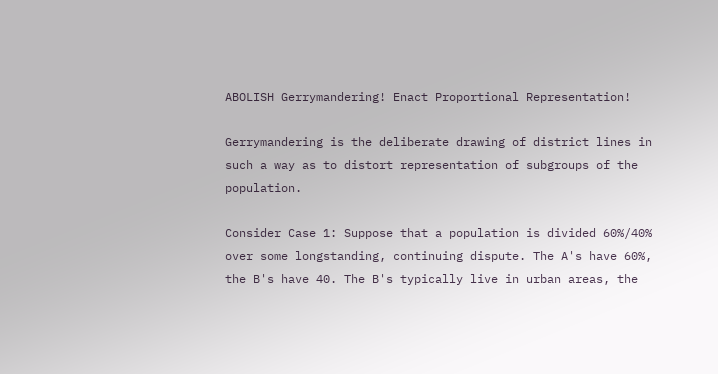ABOLISH Gerrymandering! Enact Proportional Representation!

Gerrymandering is the deliberate drawing of district lines in such a way as to distort representation of subgroups of the population.

Consider Case 1: Suppose that a population is divided 60%/40% over some longstanding, continuing dispute. The A's have 60%, the B's have 40. The B's typically live in urban areas, the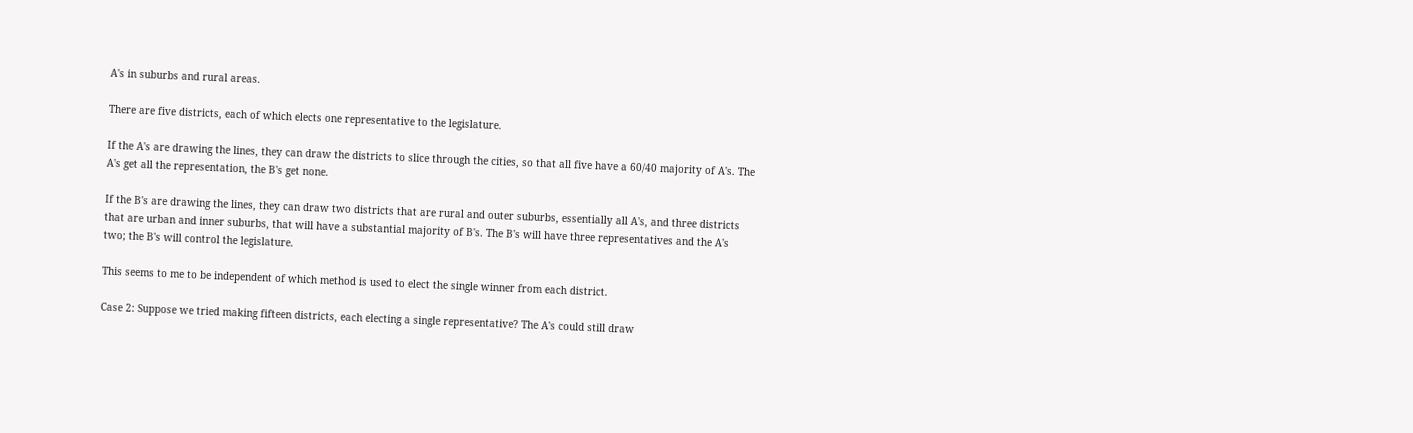A's in suburbs and rural areas.

There are five districts, each of which elects one representative to the legislature.

If the A's are drawing the lines, they can draw the districts to slice through the cities, so that all five have a 60/40 majority of A's. The A's get all the representation, the B's get none.

If the B's are drawing the lines, they can draw two districts that are rural and outer suburbs, essentially all A's, and three districts that are urban and inner suburbs, that will have a substantial majority of B's. The B's will have three representatives and the A's two; the B's will control the legislature.

This seems to me to be independent of which method is used to elect the single winner from each district.

Case 2: Suppose we tried making fifteen districts, each electing a single representative? The A's could still draw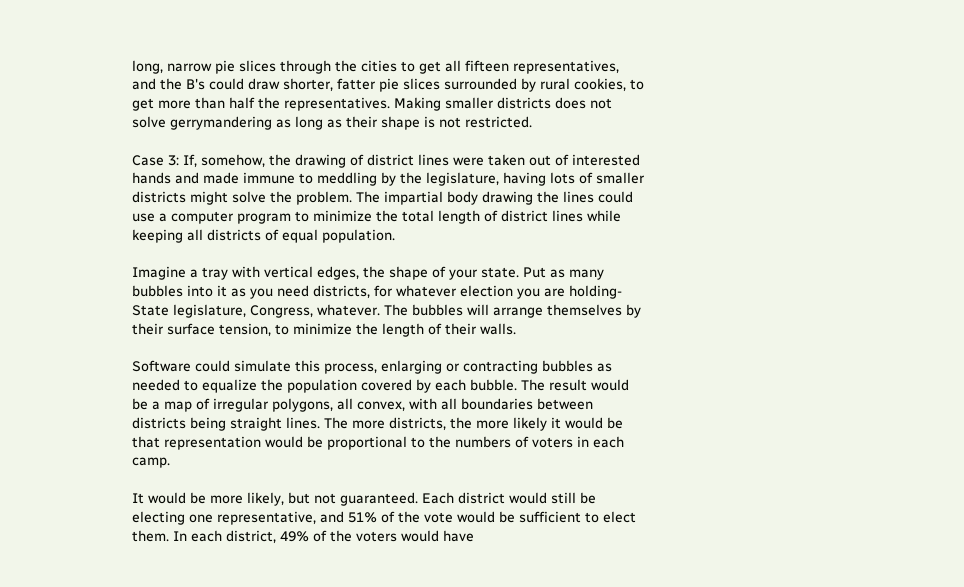long, narrow pie slices through the cities to get all fifteen representatives, and the B's could draw shorter, fatter pie slices surrounded by rural cookies, to get more than half the representatives. Making smaller districts does not solve gerrymandering as long as their shape is not restricted.

Case 3: If, somehow, the drawing of district lines were taken out of interested hands and made immune to meddling by the legislature, having lots of smaller districts might solve the problem. The impartial body drawing the lines could use a computer program to minimize the total length of district lines while keeping all districts of equal population.

Imagine a tray with vertical edges, the shape of your state. Put as many bubbles into it as you need districts, for whatever election you are holding- State legislature, Congress, whatever. The bubbles will arrange themselves by their surface tension, to minimize the length of their walls.

Software could simulate this process, enlarging or contracting bubbles as needed to equalize the population covered by each bubble. The result would be a map of irregular polygons, all convex, with all boundaries between districts being straight lines. The more districts, the more likely it would be that representation would be proportional to the numbers of voters in each camp.

It would be more likely, but not guaranteed. Each district would still be electing one representative, and 51% of the vote would be sufficient to elect them. In each district, 49% of the voters would have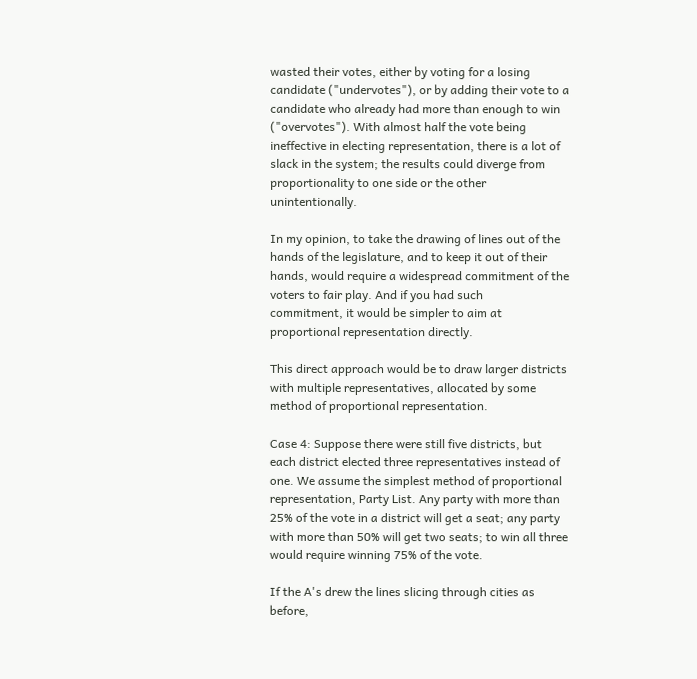wasted their votes, either by voting for a losing candidate ("undervotes"), or by adding their vote to a candidate who already had more than enough to win ("overvotes"). With almost half the vote being ineffective in electing representation, there is a lot of slack in the system; the results could diverge from proportionality to one side or the other unintentionally.

In my opinion, to take the drawing of lines out of the hands of the legislature, and to keep it out of their hands, would require a widespread commitment of the voters to fair play. And if you had such
commitment, it would be simpler to aim at proportional representation directly.

This direct approach would be to draw larger districts with multiple representatives, allocated by some method of proportional representation.

Case 4: Suppose there were still five districts, but each district elected three representatives instead of one. We assume the simplest method of proportional representation, Party List. Any party with more than 25% of the vote in a district will get a seat; any party with more than 50% will get two seats; to win all three would require winning 75% of the vote.

If the A's drew the lines slicing through cities as before,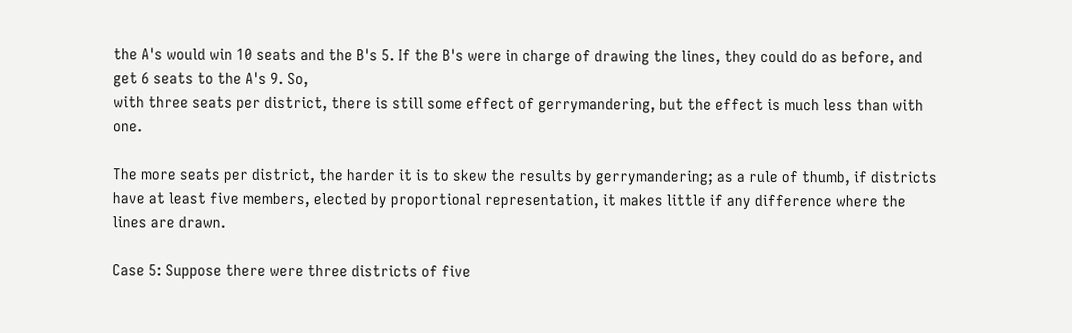the A's would win 10 seats and the B's 5. If the B's were in charge of drawing the lines, they could do as before, and get 6 seats to the A's 9. So,
with three seats per district, there is still some effect of gerrymandering, but the effect is much less than with one.

The more seats per district, the harder it is to skew the results by gerrymandering; as a rule of thumb, if districts have at least five members, elected by proportional representation, it makes little if any difference where the lines are drawn.

Case 5: Suppose there were three districts of five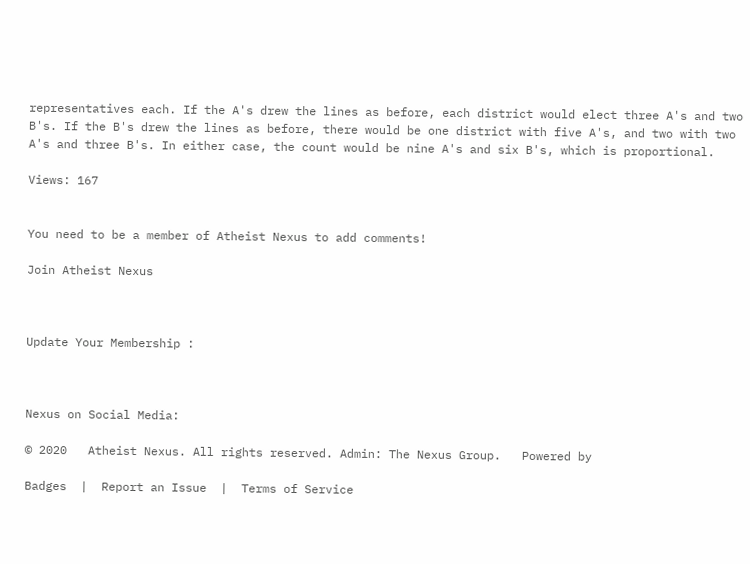representatives each. If the A's drew the lines as before, each district would elect three A's and two B's. If the B's drew the lines as before, there would be one district with five A's, and two with two A's and three B's. In either case, the count would be nine A's and six B's, which is proportional.

Views: 167


You need to be a member of Atheist Nexus to add comments!

Join Atheist Nexus



Update Your Membership :



Nexus on Social Media:

© 2020   Atheist Nexus. All rights reserved. Admin: The Nexus Group.   Powered by

Badges  |  Report an Issue  |  Terms of Service